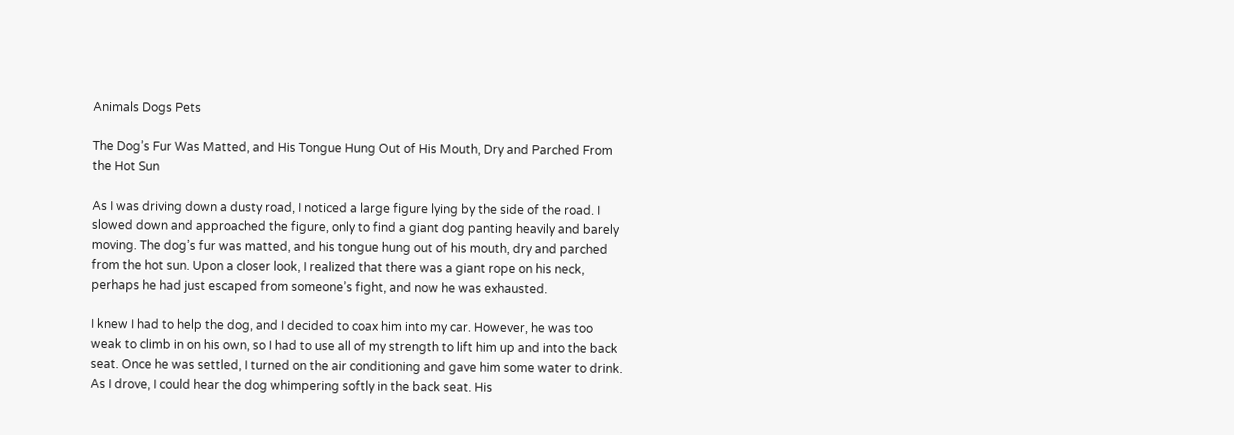Animals Dogs Pets

The Dog’s Fur Was Matted, and His Tongue Hung Out of His Mouth, Dry and Parched From the Hot Sun

As I was driving down a dusty road, I noticed a large figure lying by the side of the road. I slowed down and approached the figure, only to find a giant dog panting heavily and barely moving. The dog’s fur was matted, and his tongue hung out of his mouth, dry and parched from the hot sun. Upon a closer look, I realized that there was a giant rope on his neck, perhaps he had just escaped from someone’s fight, and now he was exhausted.

I knew I had to help the dog, and I decided to coax him into my car. However, he was too weak to climb in on his own, so I had to use all of my strength to lift him up and into the back seat. Once he was settled, I turned on the air conditioning and gave him some water to drink. As I drove, I could hear the dog whimpering softly in the back seat. His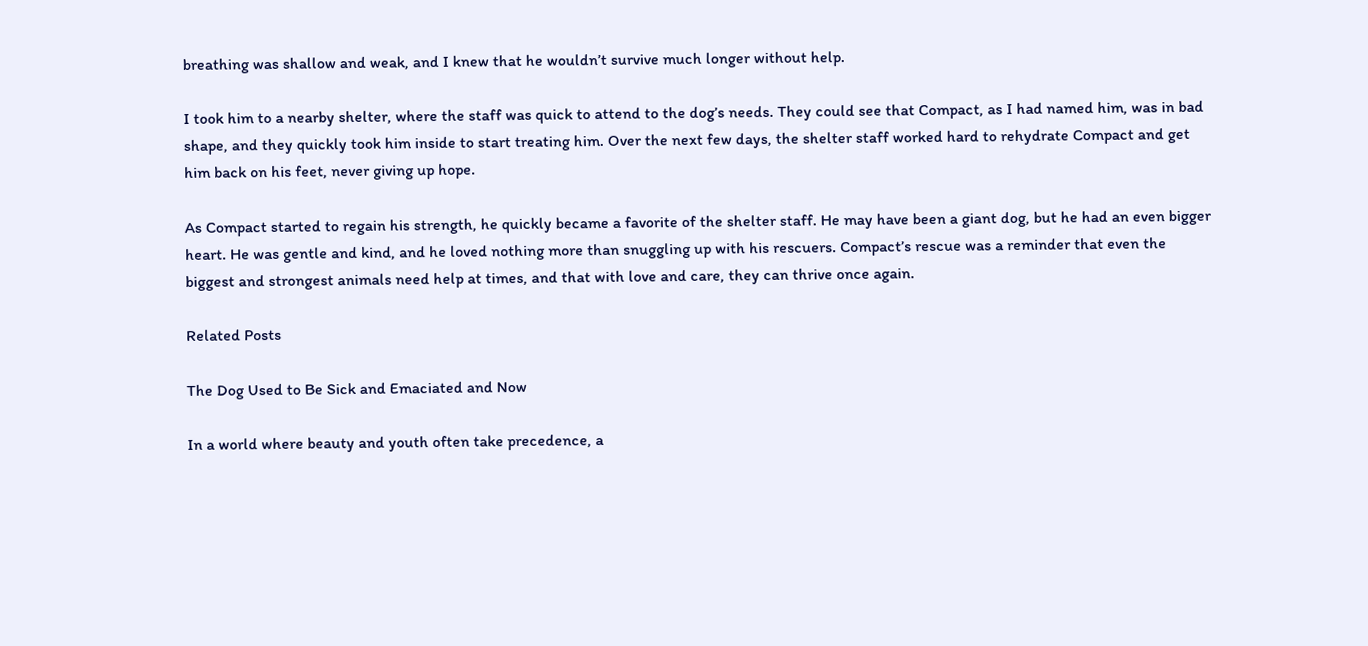breathing was shallow and weak, and I knew that he wouldn’t survive much longer without help.

I took him to a nearby shelter, where the staff was quick to attend to the dog’s needs. They could see that Compact, as I had named him, was in bad shape, and they quickly took him inside to start treating him. Over the next few days, the shelter staff worked hard to rehydrate Compact and get him back on his feet, never giving up hope.

As Compact started to regain his strength, he quickly became a favorite of the shelter staff. He may have been a giant dog, but he had an even bigger heart. He was gentle and kind, and he loved nothing more than snuggling up with his rescuers. Compact’s rescue was a reminder that even the biggest and strongest animals need help at times, and that with love and care, they can thrive once again.

Related Posts

The Dog Used to Be Sick and Emaciated and Now

In a world where beauty and youth often take precedence, a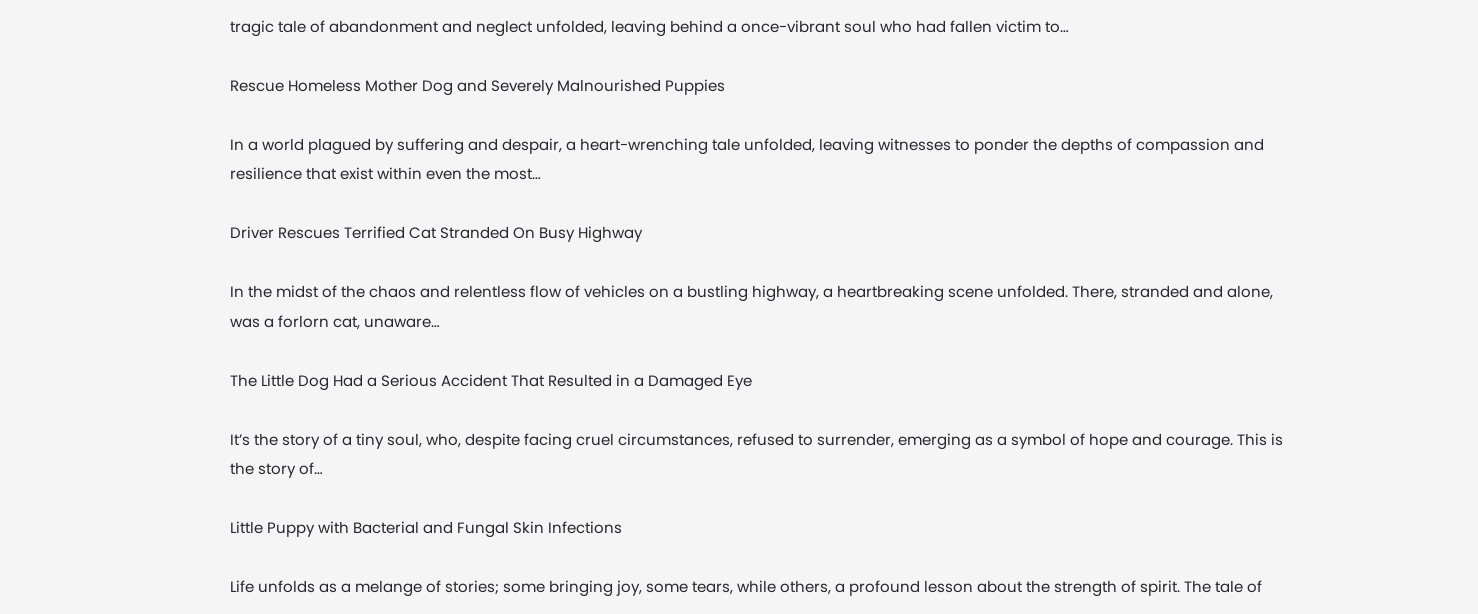tragic tale of abandonment and neglect unfolded, leaving behind a once-vibrant soul who had fallen victim to…

Rescue Homeless Mother Dog and Severely Malnourished Puppies

In a world plagued by suffering and despair, a heart-wrenching tale unfolded, leaving witnesses to ponder the depths of compassion and resilience that exist within even the most…

Driver Rescues Terrified Cat Stranded On Busy Highway

In the midst of the chaos and relentless flow of vehicles on a bustling highway, a heartbreaking scene unfolded. There, stranded and alone, was a forlorn cat, unaware…

The Little Dog Had a Serious Accident That Resulted in a Damaged Eye

It’s the story of a tiny soul, who, despite facing cruel circumstances, refused to surrender, emerging as a symbol of hope and courage. This is the story of…

Little Puppy with Bacterial and Fungal Skin Infections

Life unfolds as a melange of stories; some bringing joy, some tears, while others, a profound lesson about the strength of spirit. The tale of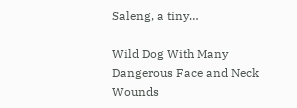Saleng, a tiny…

Wild Dog With Many Dangerous Face and Neck Wounds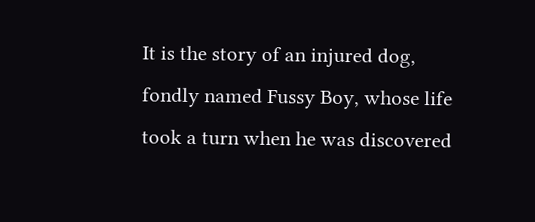It is the story of an injured dog, fondly named Fussy Boy, whose life took a turn when he was discovered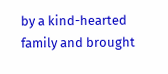by a kind-hearted family and brought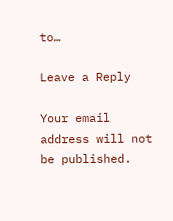to…

Leave a Reply

Your email address will not be published.